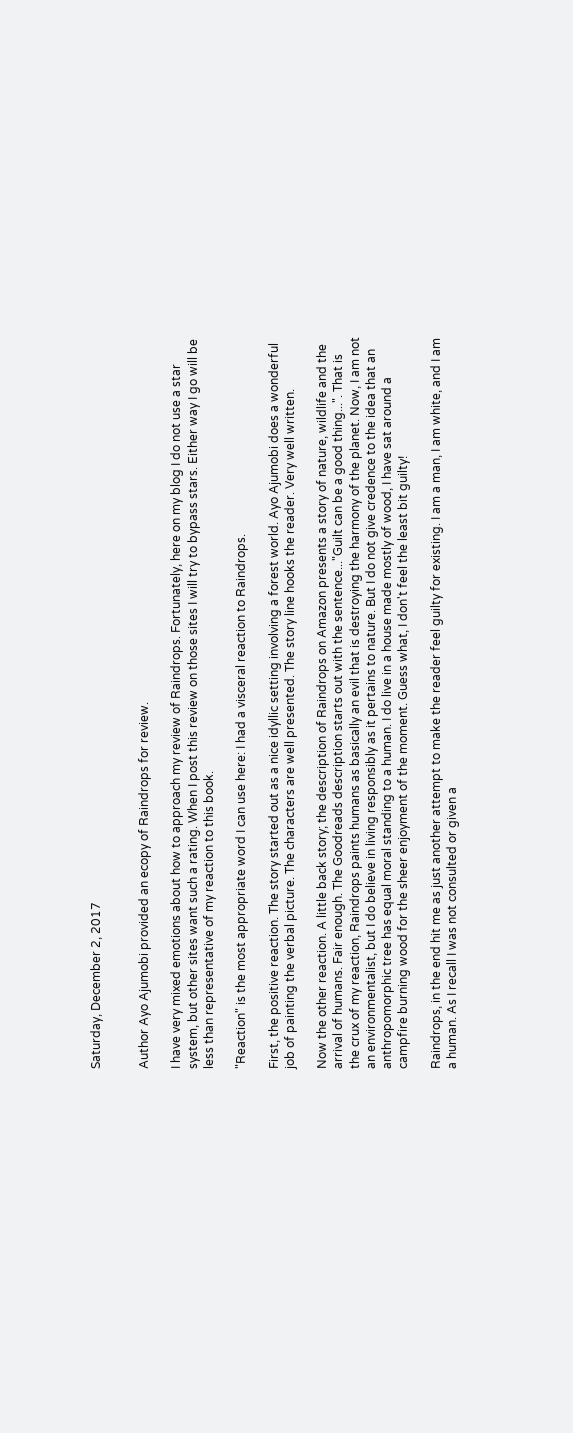Saturday, December 2, 2017


Author Ayo Ajumobi provided an ecopy of Raindrops for review.

I have very mixed emotions about how to approach my review of Raindrops. Fortunately, here on my blog I do not use a star system, but other sites want such a rating. When I post this review on those sites I will try to bypass stars. Either way I go will be less than representative of my reaction to this book.

"Reaction" is the most appropriate word I can use here: I had a visceral reaction to Raindrops.

First, the positive reaction. The story started out as a nice idyllic setting involving a forest world. Ayo Ajumobi does a wonderful job of painting the verbal picture. The characters are well presented. The story line hooks the reader. Very well written.

Now the other reaction. A little back story; the description of Raindrops on Amazon presents a story of nature, wildlife and the arrival of humans. Fair enough. The Goodreads description starts out with the sentence..."Guilt can be a good thing...". That is the crux of my reaction, Raindrops paints humans as basically an evil that is destroying the harmony of the planet. Now, I am not an environmentalist, but I do believe in living responsibly as it pertains to nature. But I do not give credence to the idea that an anthropomorphic tree has equal moral standing to a human. I do live in a house made mostly of wood, I have sat around a campfire burning wood for the sheer enjoyment of the moment. Guess what, I don't feel the least bit guilty!

Raindrops, in the end hit me as just another attempt to make the reader feel guilty for existing. I am a man, I am white, and I am a human. As I recall I was not consulted or given a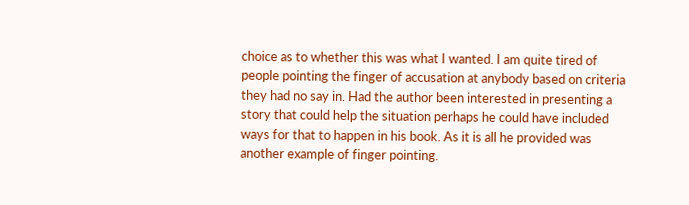choice as to whether this was what I wanted. I am quite tired of people pointing the finger of accusation at anybody based on criteria they had no say in. Had the author been interested in presenting a story that could help the situation perhaps he could have included ways for that to happen in his book. As it is all he provided was another example of finger pointing.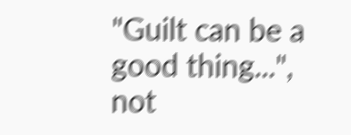"Guilt can be a good thing...", not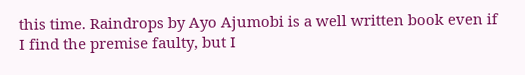this time. Raindrops by Ayo Ajumobi is a well written book even if I find the premise faulty, but I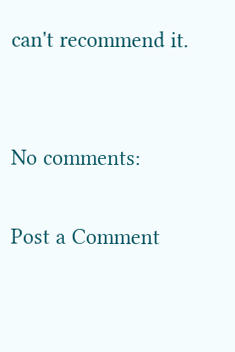can't recommend it.


No comments:

Post a Comment